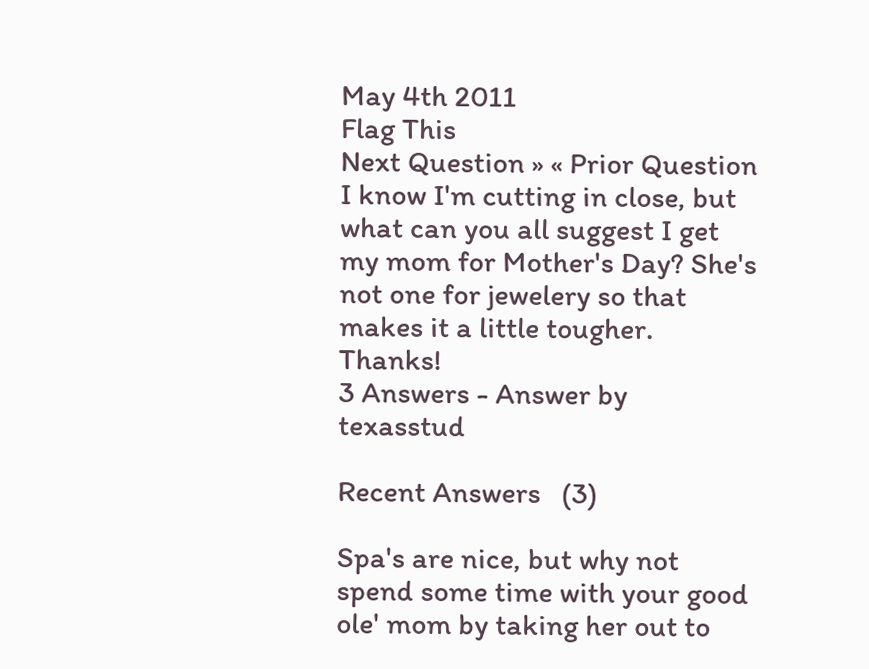May 4th 2011
Flag This
Next Question » « Prior Question
I know I'm cutting in close, but what can you all suggest I get my mom for Mother's Day? She's not one for jewelery so that makes it a little tougher. Thanks!
3 Answers - Answer by texasstud

Recent Answers   (3)

Spa's are nice, but why not spend some time with your good ole' mom by taking her out to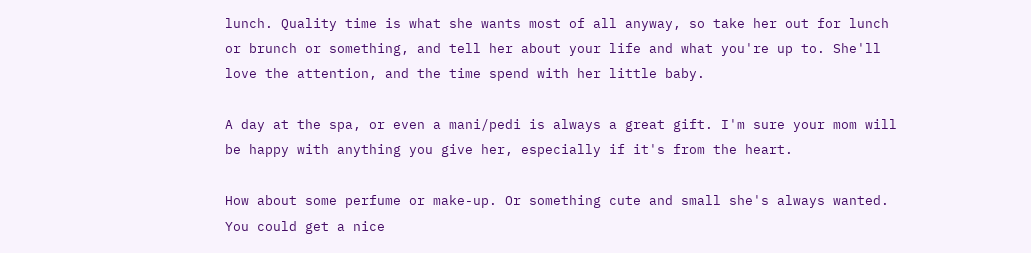lunch. Quality time is what she wants most of all anyway, so take her out for lunch or brunch or something, and tell her about your life and what you're up to. She'll love the attention, and the time spend with her little baby.

A day at the spa, or even a mani/pedi is always a great gift. I'm sure your mom will be happy with anything you give her, especially if it's from the heart.

How about some perfume or make-up. Or something cute and small she's always wanted. You could get a nice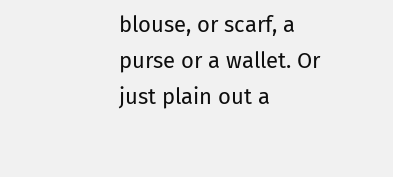blouse, or scarf, a purse or a wallet. Or just plain out a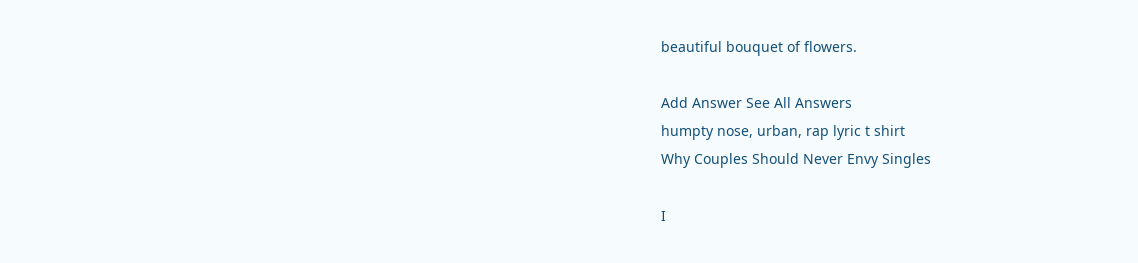beautiful bouquet of flowers.

Add Answer See All Answers
humpty nose, urban, rap lyric t shirt
Why Couples Should Never Envy Singles

I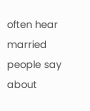often hear married people say about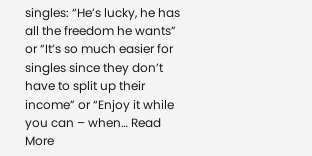singles: “He’s lucky, he has all the freedom he wants” or “It’s so much easier for singles since they don’t have to split up their income” or “Enjoy it while you can – when… Read More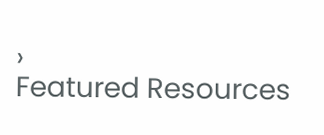›
Featured Resources